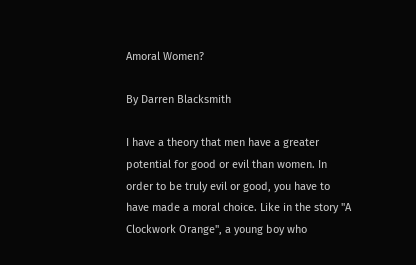Amoral Women?

By Darren Blacksmith

I have a theory that men have a greater potential for good or evil than women. In order to be truly evil or good, you have to have made a moral choice. Like in the story "A Clockwork Orange", a young boy who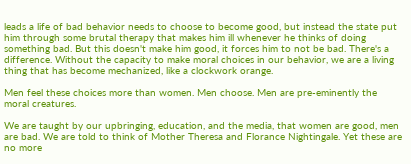leads a life of bad behavior needs to choose to become good, but instead the state put him through some brutal therapy that makes him ill whenever he thinks of doing something bad. But this doesn't make him good, it forces him to not be bad. There's a difference. Without the capacity to make moral choices in our behavior, we are a living thing that has become mechanized, like a clockwork orange.

Men feel these choices more than women. Men choose. Men are pre-eminently the moral creatures.

We are taught by our upbringing, education, and the media, that women are good, men are bad. We are told to think of Mother Theresa and Florance Nightingale. Yet these are no more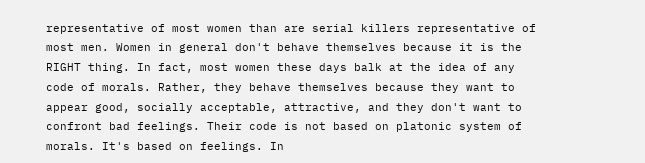representative of most women than are serial killers representative of most men. Women in general don't behave themselves because it is the RIGHT thing. In fact, most women these days balk at the idea of any code of morals. Rather, they behave themselves because they want to appear good, socially acceptable, attractive, and they don't want to confront bad feelings. Their code is not based on platonic system of morals. It's based on feelings. In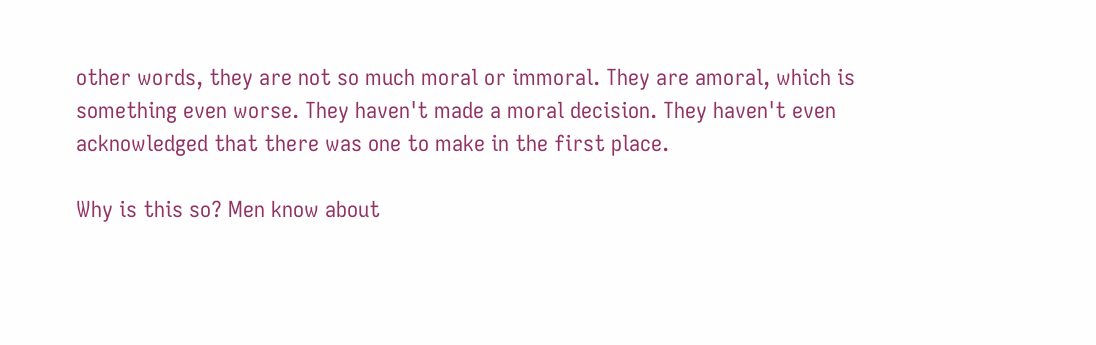other words, they are not so much moral or immoral. They are amoral, which is something even worse. They haven't made a moral decision. They haven't even acknowledged that there was one to make in the first place.

Why is this so? Men know about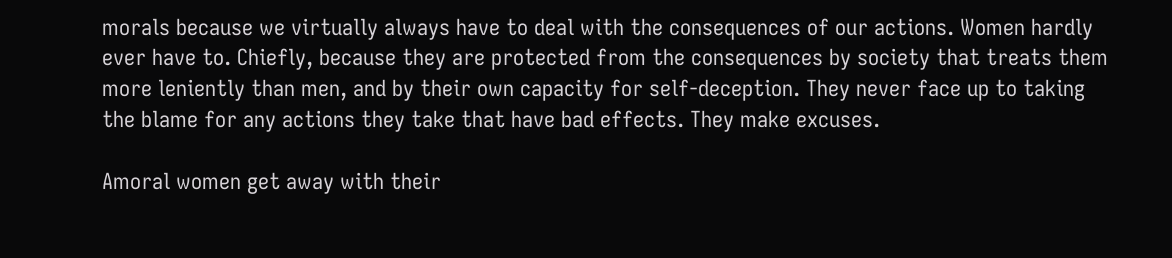morals because we virtually always have to deal with the consequences of our actions. Women hardly ever have to. Chiefly, because they are protected from the consequences by society that treats them more leniently than men, and by their own capacity for self-deception. They never face up to taking the blame for any actions they take that have bad effects. They make excuses.

Amoral women get away with their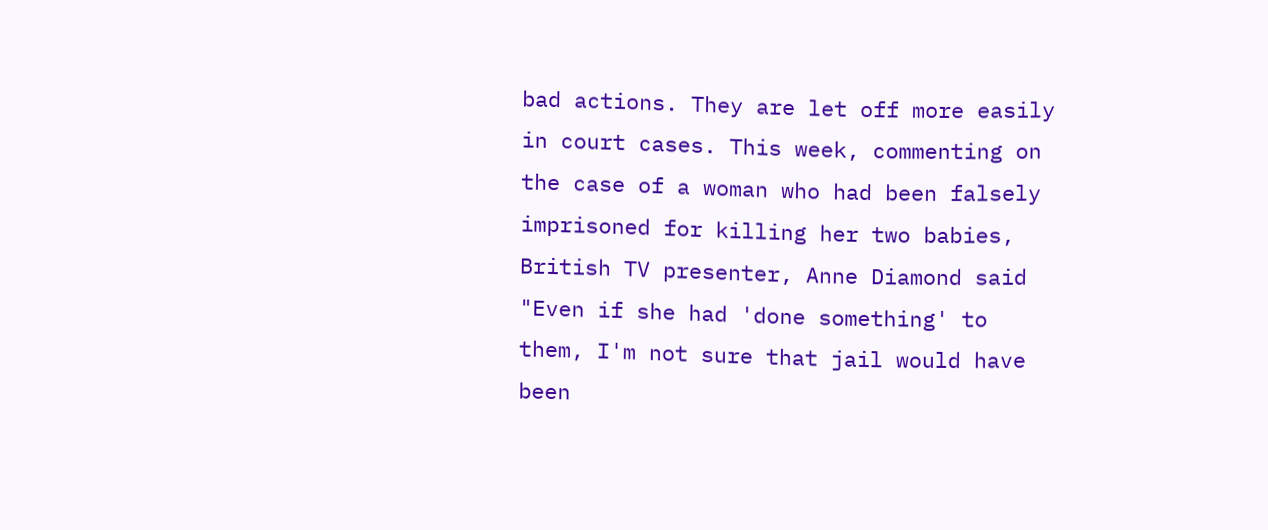bad actions. They are let off more easily in court cases. This week, commenting on the case of a woman who had been falsely imprisoned for killing her two babies, British TV presenter, Anne Diamond said "Even if she had 'done something' to them, I'm not sure that jail would have been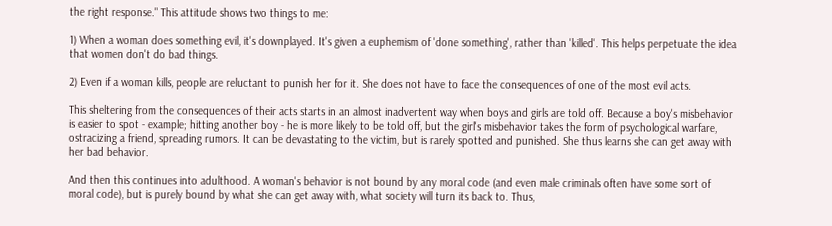the right response." This attitude shows two things to me:

1) When a woman does something evil, it's downplayed. It's given a euphemism of 'done something', rather than 'killed'. This helps perpetuate the idea that women don't do bad things.

2) Even if a woman kills, people are reluctant to punish her for it. She does not have to face the consequences of one of the most evil acts.

This sheltering from the consequences of their acts starts in an almost inadvertent way when boys and girls are told off. Because a boy's misbehavior is easier to spot - example; hitting another boy - he is more likely to be told off, but the girl's misbehavior takes the form of psychological warfare, ostracizing a friend, spreading rumors. It can be devastating to the victim, but is rarely spotted and punished. She thus learns she can get away with her bad behavior.

And then this continues into adulthood. A woman's behavior is not bound by any moral code (and even male criminals often have some sort of moral code), but is purely bound by what she can get away with, what society will turn its back to. Thus,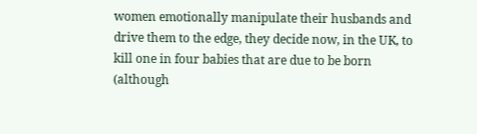women emotionally manipulate their husbands and drive them to the edge, they decide now, in the UK, to kill one in four babies that are due to be born (although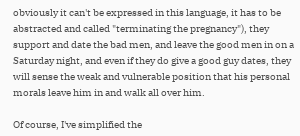obviously it can't be expressed in this language, it has to be abstracted and called "terminating the pregnancy"), they support and date the bad men, and leave the good men in on a Saturday night, and even if they do give a good guy dates, they will sense the weak and vulnerable position that his personal morals leave him in and walk all over him.

Of course, I've simplified the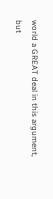world a GREAT deal in this argument, but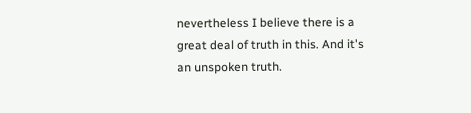nevertheless I believe there is a great deal of truth in this. And it's an unspoken truth.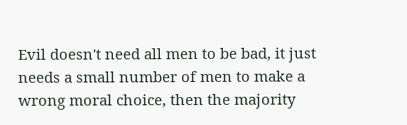Evil doesn't need all men to be bad, it just needs a small number of men to make a wrong moral choice, then the majority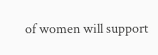of women will support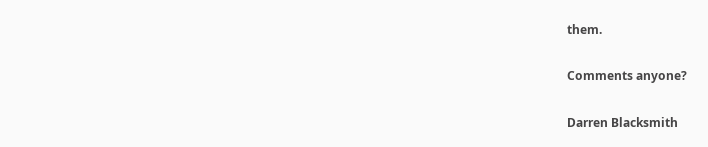them.

Comments anyone?

Darren Blacksmith